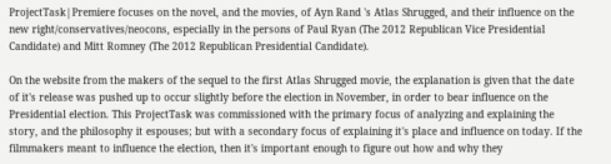ProjectTask|Premiere focuses on the novel, and the movies, of Ayn Rand 's Atlas Shrugged, and their influence on the new right/conservatives/neocons, especially in the persons of Paul Ryan (The 2012 Republican Vice Presidential Candidate) and Mitt Romney (The 2012 Republican Presidential Candidate).

On the website from the makers of the sequel to the first Atlas Shrugged movie, the explanation is given that the date of it's release was pushed up to occur slightly before the election in November, in order to bear influence on the Presidential election. This ProjectTask was commissioned with the primary focus of analyzing and explaining the story, and the philosophy it espouses; but with a secondary focus of explaining it's place and influence on today. If the filmmakers meant to influence the election, then it's important enough to figure out how and why they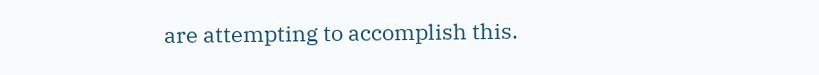are attempting to accomplish this.